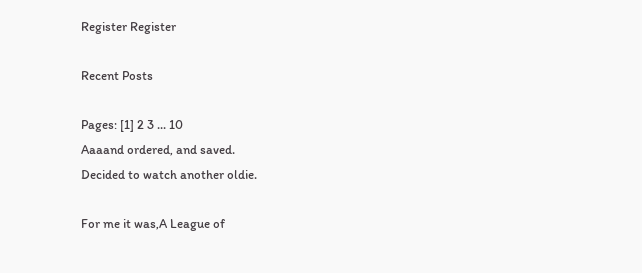Register Register

Recent Posts

Pages: [1] 2 3 ... 10
Aaaand ordered, and saved.
Decided to watch another oldie.

For me it was,A League of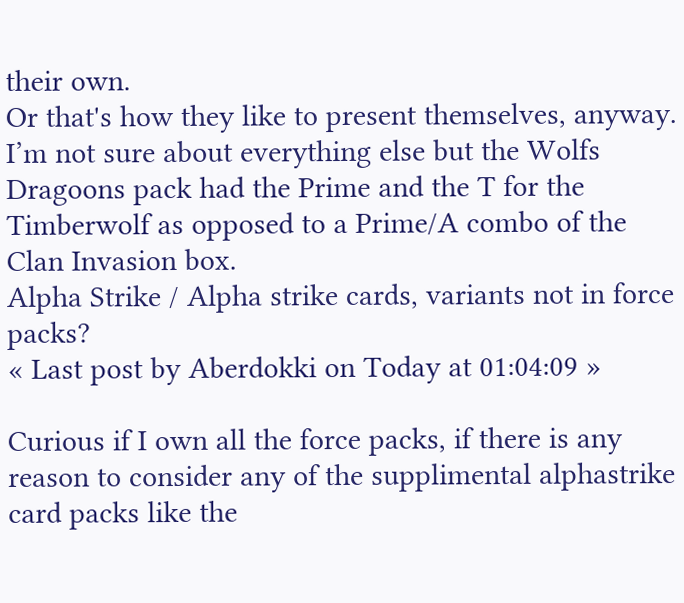their own.
Or that's how they like to present themselves, anyway.
I’m not sure about everything else but the Wolfs Dragoons pack had the Prime and the T for the Timberwolf as opposed to a Prime/A combo of the Clan Invasion box.
Alpha Strike / Alpha strike cards, variants not in force packs?
« Last post by Aberdokki on Today at 01:04:09 »

Curious if I own all the force packs, if there is any reason to consider any of the supplimental alphastrike card packs like the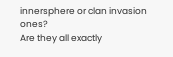innersphere or clan invasion ones?
Are they all exactly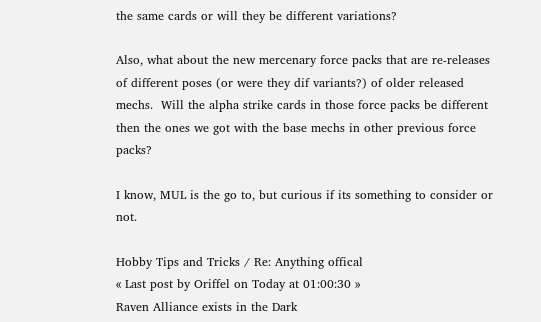the same cards or will they be different variations?

Also, what about the new mercenary force packs that are re-releases of different poses (or were they dif variants?) of older released mechs.  Will the alpha strike cards in those force packs be different then the ones we got with the base mechs in other previous force packs?

I know, MUL is the go to, but curious if its something to consider or not.

Hobby Tips and Tricks / Re: Anything offical
« Last post by Oriffel on Today at 01:00:30 »
Raven Alliance exists in the Dark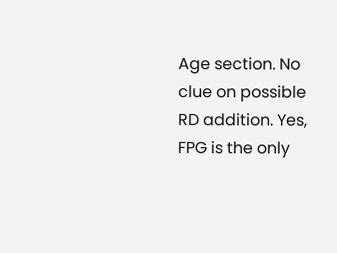Age section. No clue on possible RD addition. Yes, FPG is the only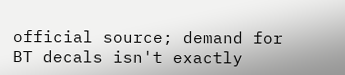official source; demand for BT decals isn't exactly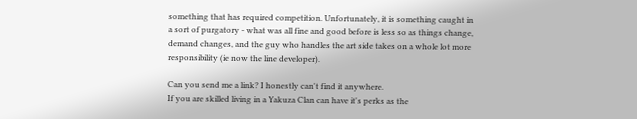something that has required competition. Unfortunately, it is something caught in a sort of purgatory - what was all fine and good before is less so as things change, demand changes, and the guy who handles the art side takes on a whole lot more responsibility (ie now the line developer).

Can you send me a link? I honestly can't find it anywhere.
If you are skilled living in a Yakuza Clan can have it's perks as the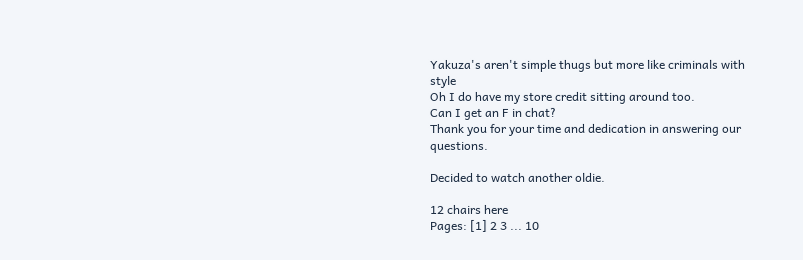Yakuza's aren't simple thugs but more like criminals with style
Oh I do have my store credit sitting around too.
Can I get an F in chat?
Thank you for your time and dedication in answering our questions.

Decided to watch another oldie.

12 chairs here
Pages: [1] 2 3 ... 10